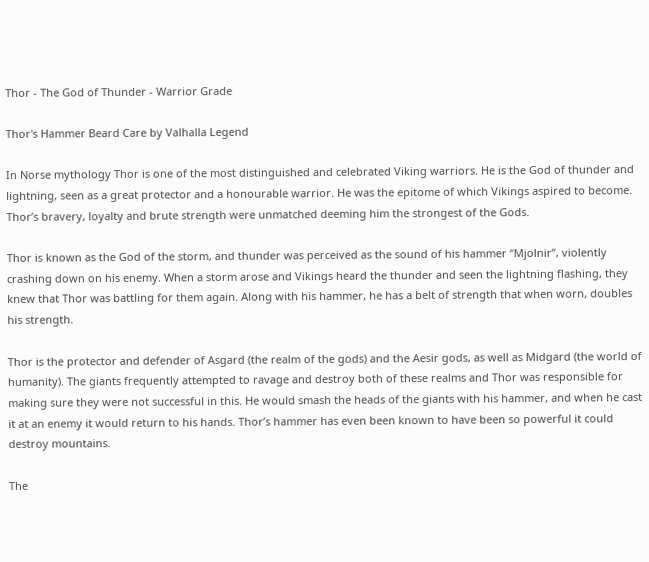Thor - The God of Thunder - Warrior Grade

Thor's Hammer Beard Care by Valhalla Legend

In Norse mythology Thor is one of the most distinguished and celebrated Viking warriors. He is the God of thunder and lightning, seen as a great protector and a honourable warrior. He was the epitome of which Vikings aspired to become. Thor’s bravery, loyalty and brute strength were unmatched deeming him the strongest of the Gods.

Thor is known as the God of the storm, and thunder was perceived as the sound of his hammer “Mjolnir”, violently crashing down on his enemy. When a storm arose and Vikings heard the thunder and seen the lightning flashing, they knew that Thor was battling for them again. Along with his hammer, he has a belt of strength that when worn, doubles his strength.

Thor is the protector and defender of Asgard (the realm of the gods) and the Aesir gods, as well as Midgard (the world of humanity). The giants frequently attempted to ravage and destroy both of these realms and Thor was responsible for making sure they were not successful in this. He would smash the heads of the giants with his hammer, and when he cast it at an enemy it would return to his hands. Thor’s hammer has even been known to have been so powerful it could destroy mountains.

The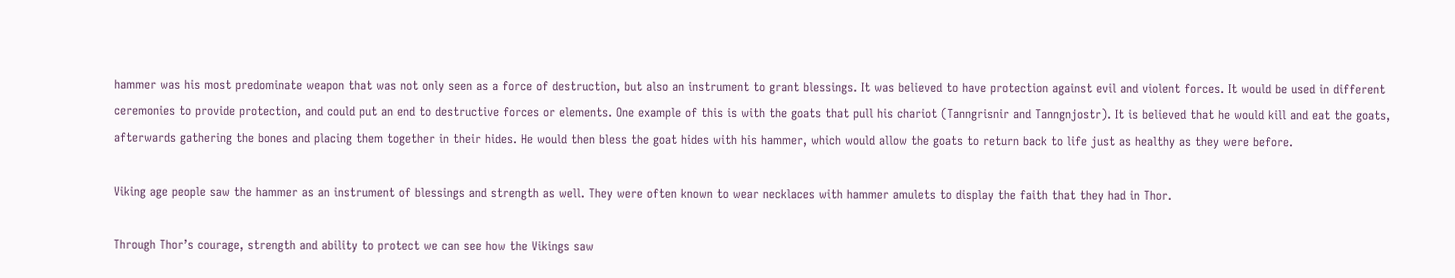hammer was his most predominate weapon that was not only seen as a force of destruction, but also an instrument to grant blessings. It was believed to have protection against evil and violent forces. It would be used in different ceremonies to provide protection, and could put an end to destructive forces or elements. One example of this is with the goats that pull his chariot (Tanngrisnir and Tanngnjostr). It is believed that he would kill and eat the goats, afterwards gathering the bones and placing them together in their hides. He would then bless the goat hides with his hammer, which would allow the goats to return back to life just as healthy as they were before.

Viking age people saw the hammer as an instrument of blessings and strength as well. They were often known to wear necklaces with hammer amulets to display the faith that they had in Thor.

Through Thor’s courage, strength and ability to protect we can see how the Vikings saw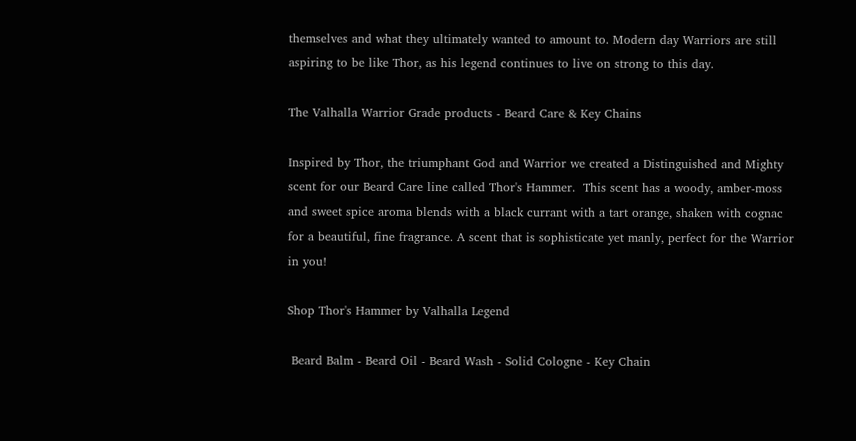themselves and what they ultimately wanted to amount to. Modern day Warriors are still aspiring to be like Thor, as his legend continues to live on strong to this day.

The Valhalla Warrior Grade products - Beard Care & Key Chains

Inspired by Thor, the triumphant God and Warrior we created a Distinguished and Mighty scent for our Beard Care line called Thor's Hammer.  This scent has a woody, amber-moss and sweet spice aroma blends with a black currant with a tart orange, shaken with cognac for a beautiful, fine fragrance. A scent that is sophisticate yet manly, perfect for the Warrior in you!

Shop Thor's Hammer by Valhalla Legend

 Beard Balm - Beard Oil - Beard Wash - Solid Cologne - Key Chain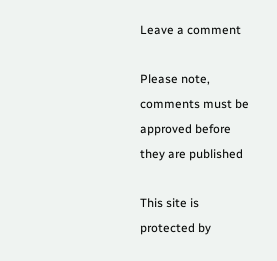Leave a comment

Please note, comments must be approved before they are published

This site is protected by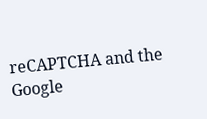reCAPTCHA and the Google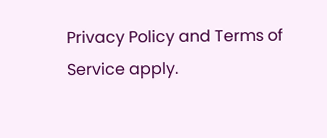Privacy Policy and Terms of Service apply.